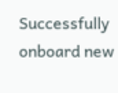Successfully onboard new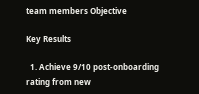team members Objective

Key Results

  1. Achieve 9/10 post-onboarding rating from new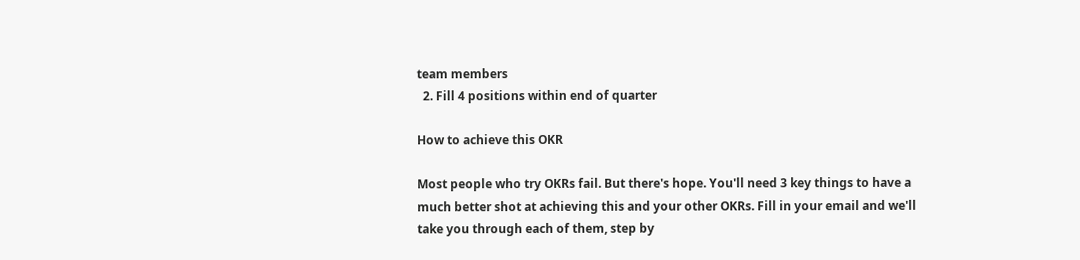team members
  2. Fill 4 positions within end of quarter

How to achieve this OKR

Most people who try OKRs fail. But there's hope. You'll need 3 key things to have a much better shot at achieving this and your other OKRs. Fill in your email and we'll take you through each of them, step by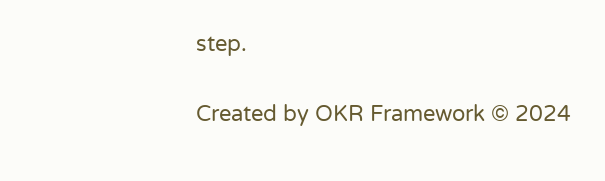step.

Created by OKR Framework © 2024